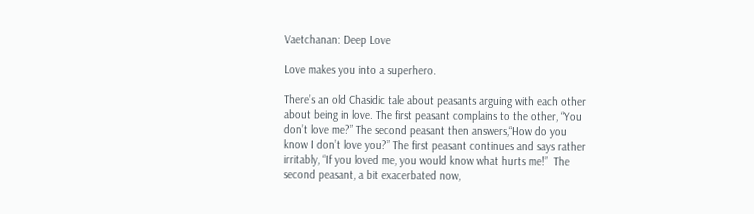Vaetchanan: Deep Love

Love makes you into a superhero.

There’s an old Chasidic tale about peasants arguing with each other about being in love. The first peasant complains to the other, “You don’t love me?” The second peasant then answers,“How do you know I don’t love you?” The first peasant continues and says rather irritably, “If you loved me, you would know what hurts me!”  The second peasant, a bit exacerbated now,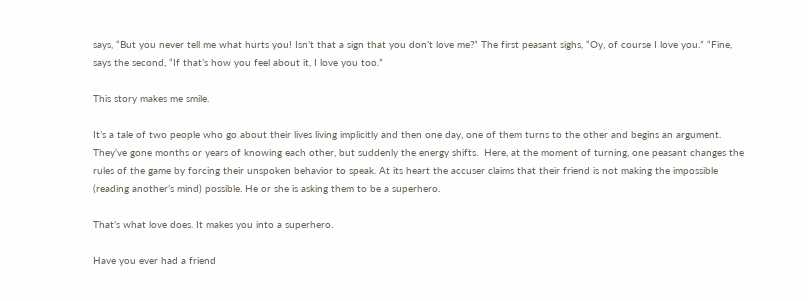says, “But you never tell me what hurts you! Isn’t that a sign that you don’t love me?” The first peasant sighs, “Oy, of course I love you.” “Fine, says the second, “If that’s how you feel about it, I love you too.”

This story makes me smile.

It’s a tale of two people who go about their lives living implicitly and then one day, one of them turns to the other and begins an argument. They’ve gone months or years of knowing each other, but suddenly the energy shifts.  Here, at the moment of turning, one peasant changes the rules of the game by forcing their unspoken behavior to speak. At its heart the accuser claims that their friend is not making the impossible (reading another’s mind) possible. He or she is asking them to be a superhero.

That’s what love does. It makes you into a superhero.

Have you ever had a friend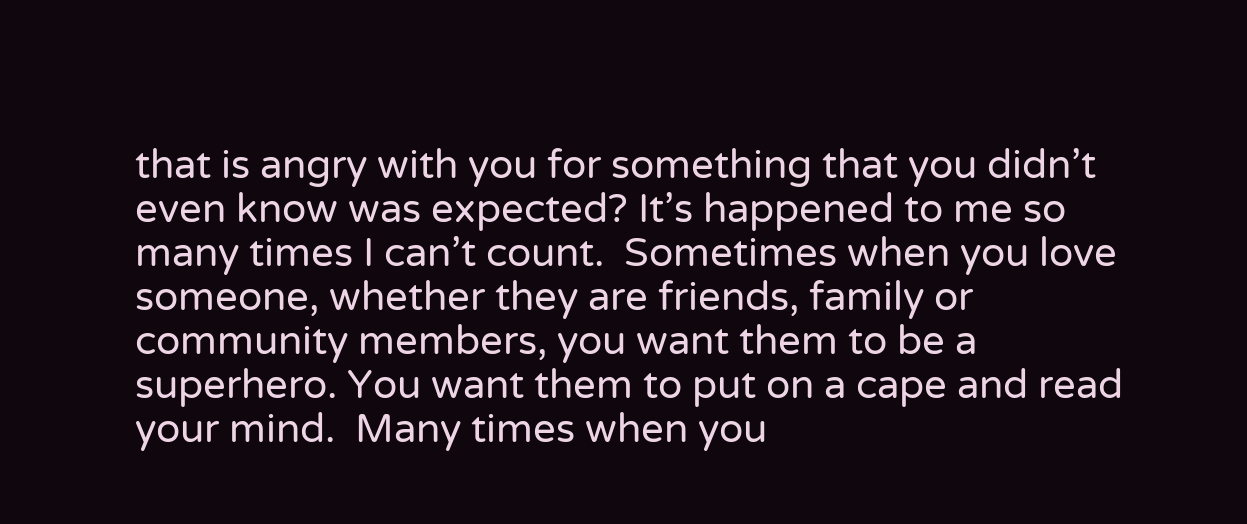that is angry with you for something that you didn’t even know was expected? It’s happened to me so many times I can’t count.  Sometimes when you love someone, whether they are friends, family or community members, you want them to be a superhero. You want them to put on a cape and read your mind.  Many times when you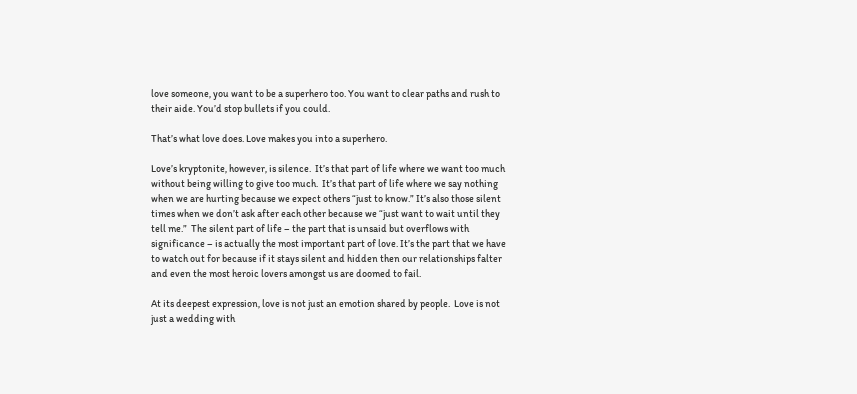love someone, you want to be a superhero too. You want to clear paths and rush to their aide. You’d stop bullets if you could.

That’s what love does. Love makes you into a superhero.

Love’s kryptonite, however, is silence.  It’s that part of life where we want too much without being willing to give too much.  It’s that part of life where we say nothing when we are hurting because we expect others “just to know.” It’s also those silent times when we don’t ask after each other because we “just want to wait until they tell me.”  The silent part of life – the part that is unsaid but overflows with significance – is actually the most important part of love. It’s the part that we have to watch out for because if it stays silent and hidden then our relationships falter and even the most heroic lovers amongst us are doomed to fail.

At its deepest expression, love is not just an emotion shared by people.  Love is not just a wedding with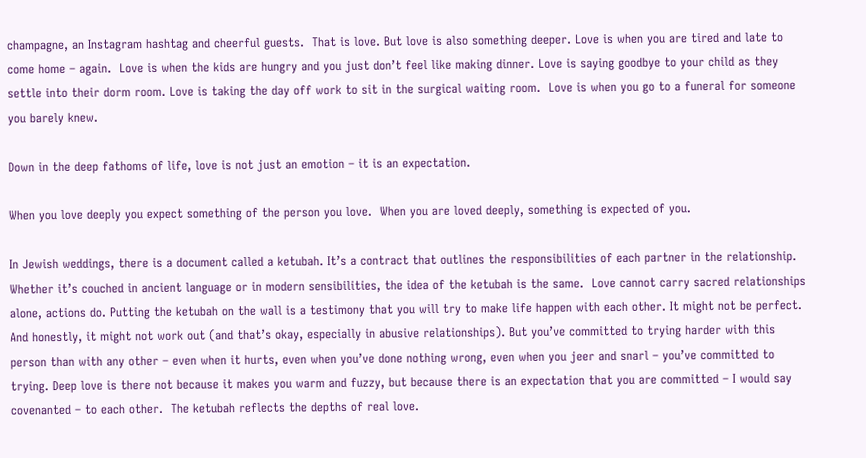champagne, an Instagram hashtag and cheerful guests.  That is love. But love is also something deeper. Love is when you are tired and late to come home – again.  Love is when the kids are hungry and you just don’t feel like making dinner. Love is saying goodbye to your child as they settle into their dorm room. Love is taking the day off work to sit in the surgical waiting room.  Love is when you go to a funeral for someone you barely knew.

Down in the deep fathoms of life, love is not just an emotion – it is an expectation.

When you love deeply you expect something of the person you love.  When you are loved deeply, something is expected of you.

In Jewish weddings, there is a document called a ketubah. It’s a contract that outlines the responsibilities of each partner in the relationship. Whether it’s couched in ancient language or in modern sensibilities, the idea of the ketubah is the same.  Love cannot carry sacred relationships alone, actions do. Putting the ketubah on the wall is a testimony that you will try to make life happen with each other. It might not be perfect.  And honestly, it might not work out (and that’s okay, especially in abusive relationships). But you’ve committed to trying harder with this person than with any other – even when it hurts, even when you’ve done nothing wrong, even when you jeer and snarl – you’ve committed to trying. Deep love is there not because it makes you warm and fuzzy, but because there is an expectation that you are committed – I would say covenanted – to each other.  The ketubah reflects the depths of real love.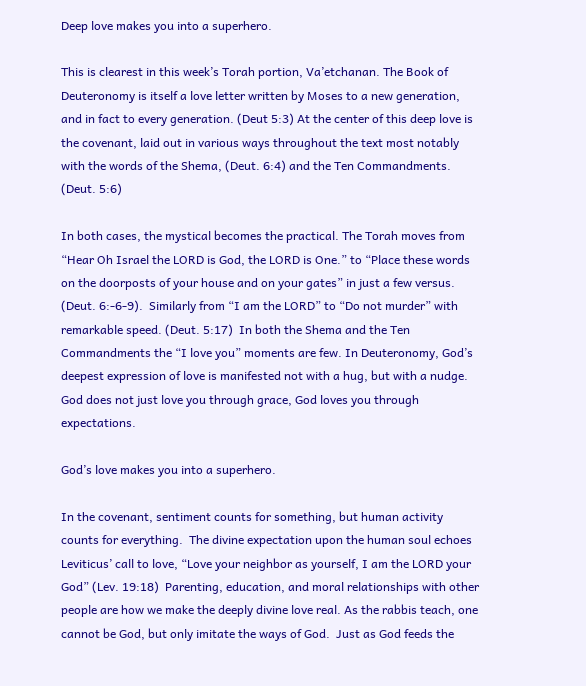Deep love makes you into a superhero.

This is clearest in this week’s Torah portion, Va’etchanan. The Book of Deuteronomy is itself a love letter written by Moses to a new generation, and in fact to every generation. (Deut 5:3) At the center of this deep love is the covenant, laid out in various ways throughout the text most notably with the words of the Shema, (Deut. 6:4) and the Ten Commandments. (Deut. 5:6)

In both cases, the mystical becomes the practical. The Torah moves from “Hear Oh Israel the LORD is God, the LORD is One.” to “Place these words on the doorposts of your house and on your gates” in just a few versus. (Deut. 6:-6-9).  Similarly from “I am the LORD” to “Do not murder” with remarkable speed. (Deut. 5:17)  In both the Shema and the Ten Commandments the “I love you” moments are few. In Deuteronomy, God’s deepest expression of love is manifested not with a hug, but with a nudge.  God does not just love you through grace, God loves you through expectations.

God’s love makes you into a superhero.

In the covenant, sentiment counts for something, but human activity counts for everything.  The divine expectation upon the human soul echoes Leviticus’ call to love, “Love your neighbor as yourself, I am the LORD your God” (Lev. 19:18)  Parenting, education, and moral relationships with other people are how we make the deeply divine love real. As the rabbis teach, one cannot be God, but only imitate the ways of God.  Just as God feeds the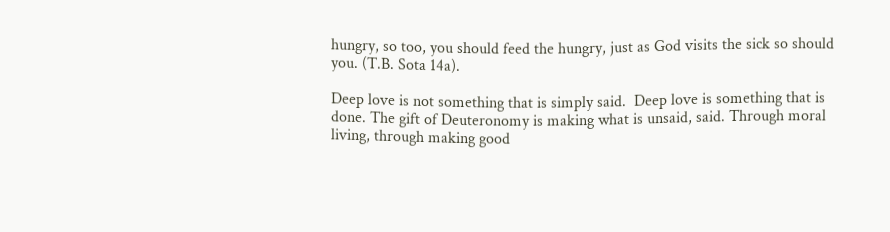hungry, so too, you should feed the hungry, just as God visits the sick so should you. (T.B. Sota 14a).

Deep love is not something that is simply said.  Deep love is something that is done. The gift of Deuteronomy is making what is unsaid, said. Through moral living, through making good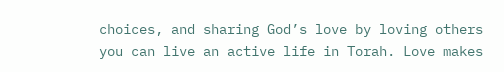choices, and sharing God’s love by loving others you can live an active life in Torah. Love makes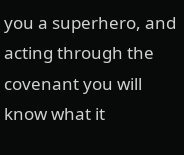you a superhero, and acting through the covenant you will know what it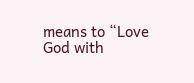means to “Love God with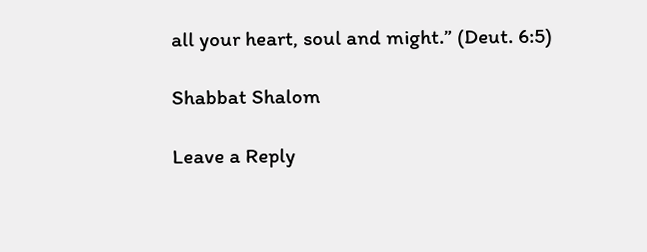all your heart, soul and might.” (Deut. 6:5)

Shabbat Shalom

Leave a Reply